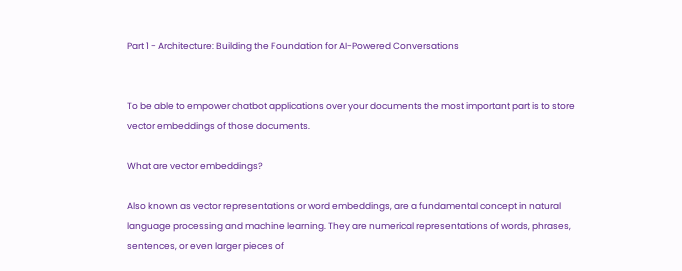Part 1 - Architecture: Building the Foundation for AI-Powered Conversations


To be able to empower chatbot applications over your documents the most important part is to store vector embeddings of those documents.

What are vector embeddings?

Also known as vector representations or word embeddings, are a fundamental concept in natural language processing and machine learning. They are numerical representations of words, phrases, sentences, or even larger pieces of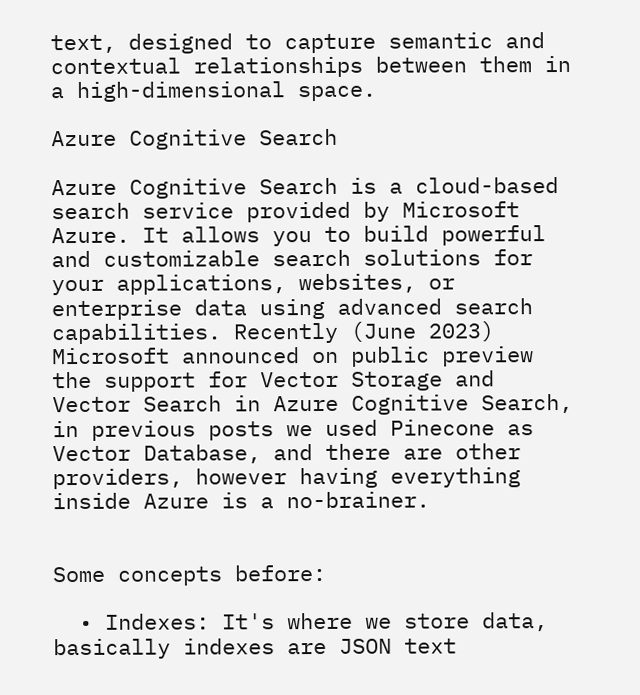text, designed to capture semantic and contextual relationships between them in a high-dimensional space.

Azure Cognitive Search

Azure Cognitive Search is a cloud-based search service provided by Microsoft Azure. It allows you to build powerful and customizable search solutions for your applications, websites, or enterprise data using advanced search capabilities. Recently (June 2023) Microsoft announced on public preview the support for Vector Storage and Vector Search in Azure Cognitive Search, in previous posts we used Pinecone as Vector Database, and there are other providers, however having everything inside Azure is a no-brainer.


Some concepts before:

  • Indexes: It's where we store data, basically indexes are JSON text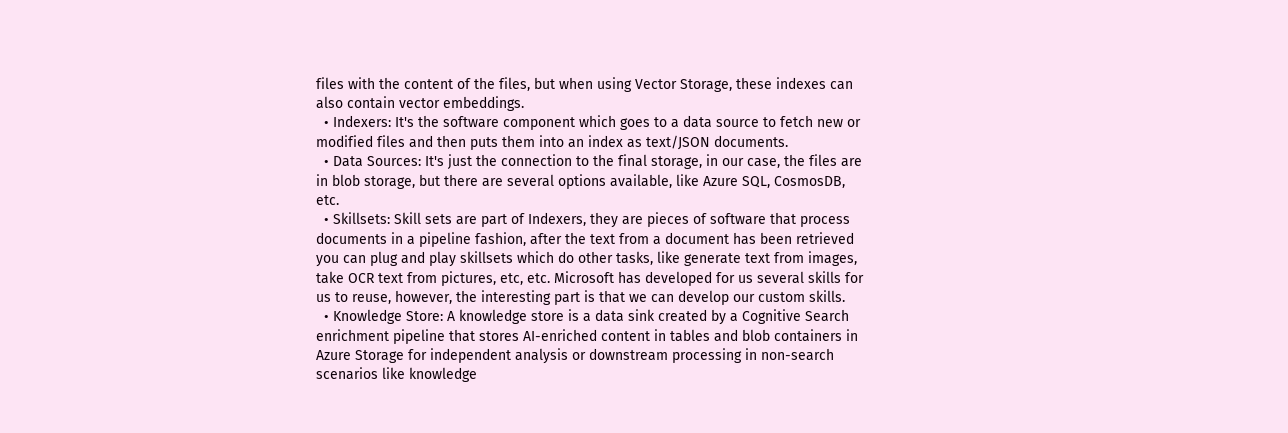files with the content of the files, but when using Vector Storage, these indexes can also contain vector embeddings.
  • Indexers: It's the software component which goes to a data source to fetch new or modified files and then puts them into an index as text/JSON documents.
  • Data Sources: It's just the connection to the final storage, in our case, the files are in blob storage, but there are several options available, like Azure SQL, CosmosDB, etc.
  • Skillsets: Skill sets are part of Indexers, they are pieces of software that process documents in a pipeline fashion, after the text from a document has been retrieved you can plug and play skillsets which do other tasks, like generate text from images, take OCR text from pictures, etc, etc. Microsoft has developed for us several skills for us to reuse, however, the interesting part is that we can develop our custom skills.
  • Knowledge Store: A knowledge store is a data sink created by a Cognitive Search enrichment pipeline that stores AI-enriched content in tables and blob containers in Azure Storage for independent analysis or downstream processing in non-search scenarios like knowledge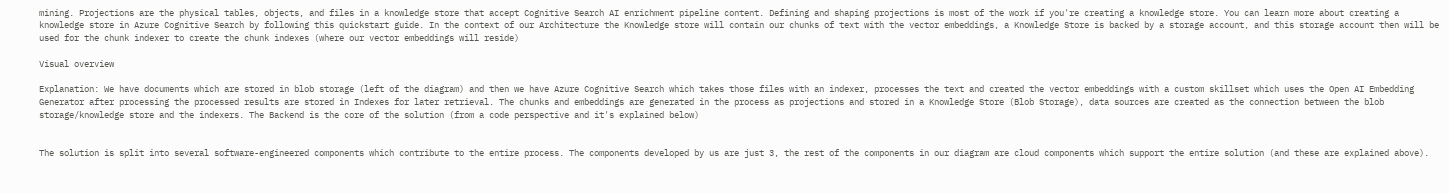mining. Projections are the physical tables, objects, and files in a knowledge store that accept Cognitive Search AI enrichment pipeline content. Defining and shaping projections is most of the work if you're creating a knowledge store. You can learn more about creating a knowledge store in Azure Cognitive Search by following this quickstart guide. In the context of our Architecture the Knowledge store will contain our chunks of text with the vector embeddings, a Knowledge Store is backed by a storage account, and this storage account then will be used for the chunk indexer to create the chunk indexes (where our vector embeddings will reside)

Visual overview

Explanation: We have documents which are stored in blob storage (left of the diagram) and then we have Azure Cognitive Search which takes those files with an indexer, processes the text and created the vector embeddings with a custom skillset which uses the Open AI Embedding Generator after processing the processed results are stored in Indexes for later retrieval. The chunks and embeddings are generated in the process as projections and stored in a Knowledge Store (Blob Storage), data sources are created as the connection between the blob storage/knowledge store and the indexers. The Backend is the core of the solution (from a code perspective and it's explained below)


The solution is split into several software-engineered components which contribute to the entire process. The components developed by us are just 3, the rest of the components in our diagram are cloud components which support the entire solution (and these are explained above).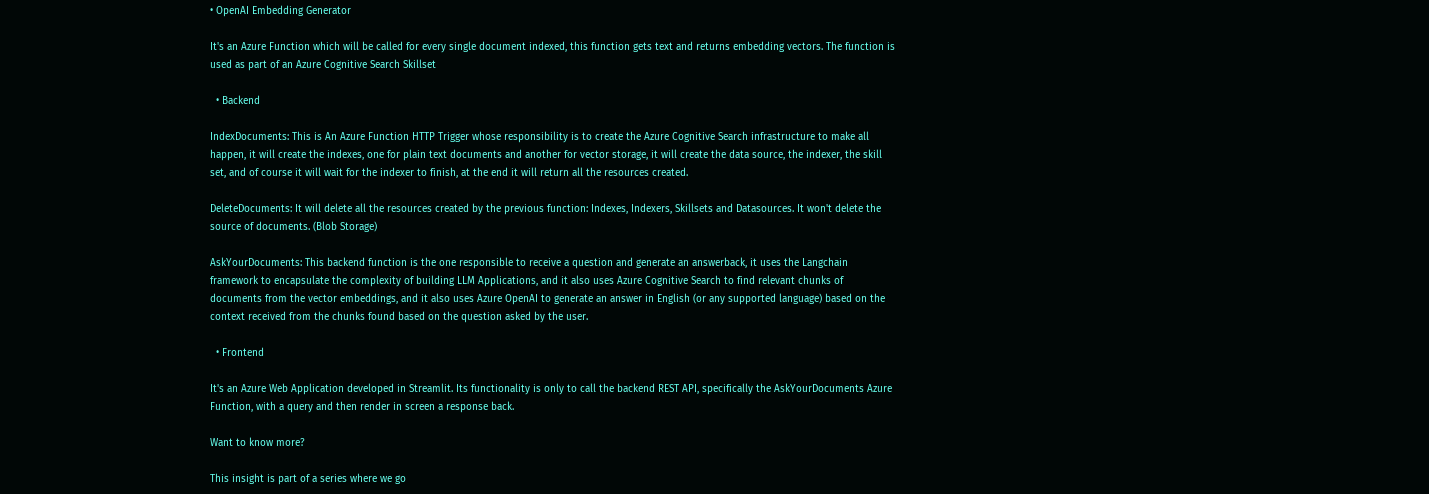• OpenAI Embedding Generator

It's an Azure Function which will be called for every single document indexed, this function gets text and returns embedding vectors. The function is used as part of an Azure Cognitive Search Skillset

  • Backend

IndexDocuments: This is An Azure Function HTTP Trigger whose responsibility is to create the Azure Cognitive Search infrastructure to make all happen, it will create the indexes, one for plain text documents and another for vector storage, it will create the data source, the indexer, the skill set, and of course it will wait for the indexer to finish, at the end it will return all the resources created.

DeleteDocuments: It will delete all the resources created by the previous function: Indexes, Indexers, Skillsets and Datasources. It won't delete the source of documents. (Blob Storage)

AskYourDocuments: This backend function is the one responsible to receive a question and generate an answerback, it uses the Langchain framework to encapsulate the complexity of building LLM Applications, and it also uses Azure Cognitive Search to find relevant chunks of documents from the vector embeddings, and it also uses Azure OpenAI to generate an answer in English (or any supported language) based on the context received from the chunks found based on the question asked by the user.

  • Frontend

It's an Azure Web Application developed in Streamlit. Its functionality is only to call the backend REST API, specifically the AskYourDocuments Azure Function, with a query and then render in screen a response back.

Want to know more?

This insight is part of a series where we go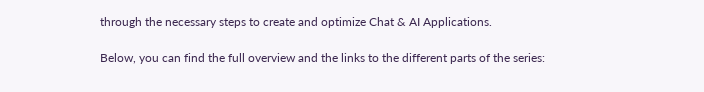through the necessary steps to create and optimize Chat & AI Applications.

Below, you can find the full overview and the links to the different parts of the series: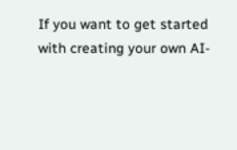If you want to get started with creating your own AI-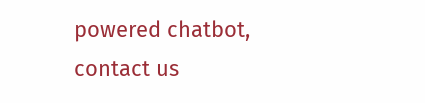powered chatbot, contact us